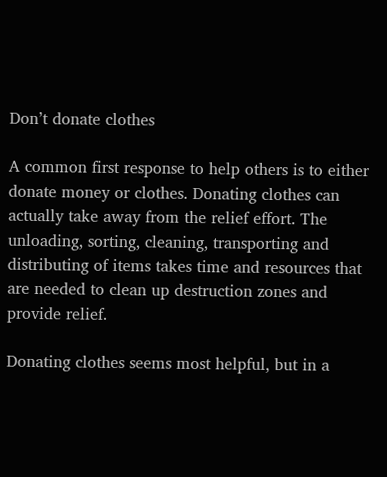Don’t donate clothes

A common first response to help others is to either donate money or clothes. Donating clothes can actually take away from the relief effort. The unloading, sorting, cleaning, transporting and distributing of items takes time and resources that are needed to clean up destruction zones and provide relief.

Donating clothes seems most helpful, but in a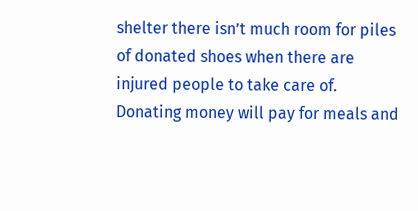shelter there isn’t much room for piles of donated shoes when there are injured people to take care of. Donating money will pay for meals and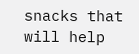snacks that will help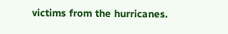victims from the hurricanes.